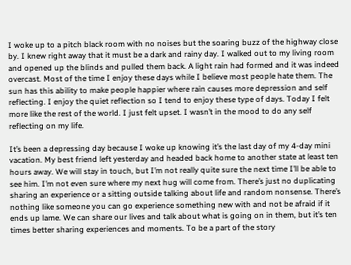I woke up to a pitch black room with no noises but the soaring buzz of the highway close by. I knew right away that it must be a dark and rainy day. I walked out to my living room and opened up the blinds and pulled them back. A light rain had formed and it was indeed overcast. Most of the time I enjoy these days while I believe most people hate them. The sun has this ability to make people happier where rain causes more depression and self reflecting. I enjoy the quiet reflection so I tend to enjoy these type of days. Today I felt more like the rest of the world. I just felt upset. I wasn’t in the mood to do any self reflecting on my life.

It’s been a depressing day because I woke up knowing it’s the last day of my 4-day mini vacation. My best friend left yesterday and headed back home to another state at least ten hours away. We will stay in touch, but I’m not really quite sure the next time I’ll be able to see him. I’m not even sure where my next hug will come from. There’s just no duplicating sharing an experience or a sitting outside talking about life and random nonsense. There’s nothing like someone you can go experience something new with and not be afraid if it ends up lame. We can share our lives and talk about what is going on in them, but it’s ten times better sharing experiences and moments. To be a part of the story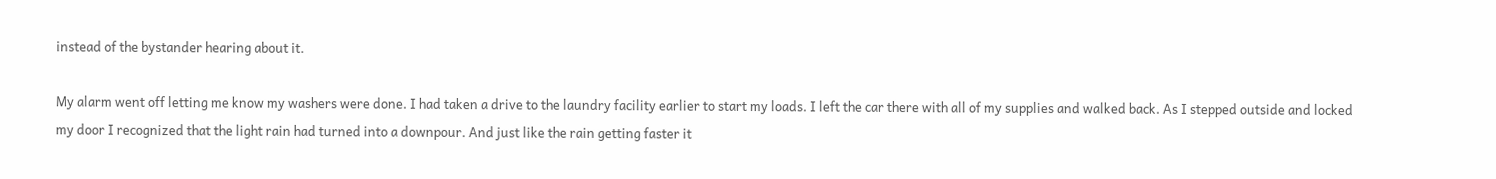instead of the bystander hearing about it.

My alarm went off letting me know my washers were done. I had taken a drive to the laundry facility earlier to start my loads. I left the car there with all of my supplies and walked back. As I stepped outside and locked my door I recognized that the light rain had turned into a downpour. And just like the rain getting faster it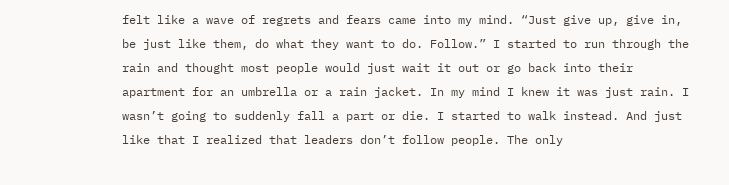felt like a wave of regrets and fears came into my mind. “Just give up, give in, be just like them, do what they want to do. Follow.” I started to run through the rain and thought most people would just wait it out or go back into their apartment for an umbrella or a rain jacket. In my mind I knew it was just rain. I wasn’t going to suddenly fall a part or die. I started to walk instead. And just like that I realized that leaders don’t follow people. The only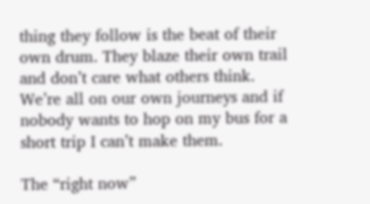thing they follow is the beat of their own drum. They blaze their own trail and don’t care what others think. We’re all on our own journeys and if nobody wants to hop on my bus for a short trip I can’t make them.

The “right now”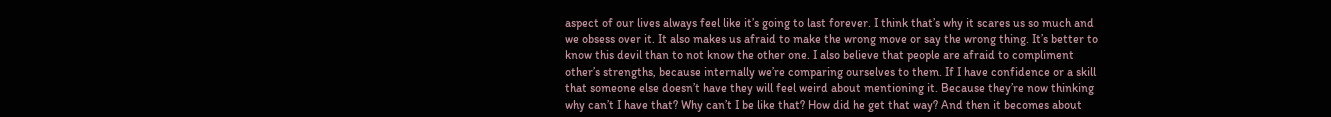aspect of our lives always feel like it’s going to last forever. I think that’s why it scares us so much and we obsess over it. It also makes us afraid to make the wrong move or say the wrong thing. It’s better to know this devil than to not know the other one. I also believe that people are afraid to compliment other’s strengths, because internally we’re comparing ourselves to them. If I have confidence or a skill that someone else doesn’t have they will feel weird about mentioning it. Because they’re now thinking why can’t I have that? Why can’t I be like that? How did he get that way? And then it becomes about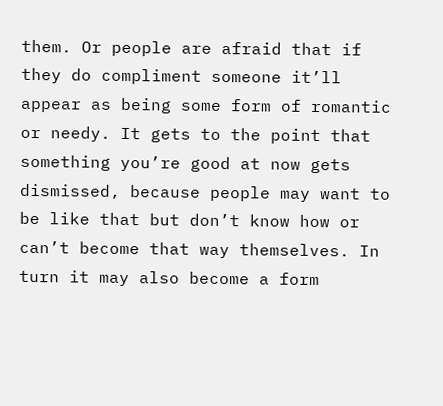them. Or people are afraid that if they do compliment someone it’ll appear as being some form of romantic or needy. It gets to the point that something you’re good at now gets dismissed, because people may want to be like that but don’t know how or can’t become that way themselves. In turn it may also become a form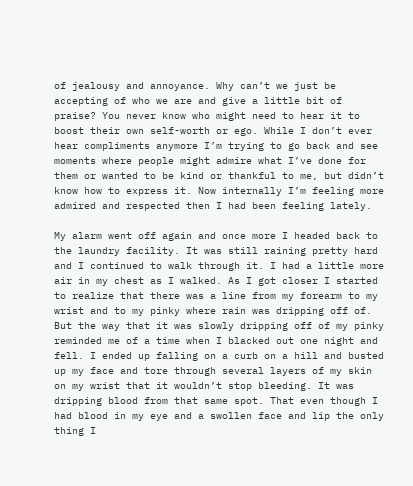of jealousy and annoyance. Why can’t we just be accepting of who we are and give a little bit of praise? You never know who might need to hear it to boost their own self-worth or ego. While I don’t ever hear compliments anymore I’m trying to go back and see moments where people might admire what I’ve done for them or wanted to be kind or thankful to me, but didn’t know how to express it. Now internally I’m feeling more admired and respected then I had been feeling lately.

My alarm went off again and once more I headed back to the laundry facility. It was still raining pretty hard and I continued to walk through it. I had a little more air in my chest as I walked. As I got closer I started to realize that there was a line from my forearm to my wrist and to my pinky where rain was dripping off of. But the way that it was slowly dripping off of my pinky reminded me of a time when I blacked out one night and fell. I ended up falling on a curb on a hill and busted up my face and tore through several layers of my skin on my wrist that it wouldn’t stop bleeding. It was dripping blood from that same spot. That even though I had blood in my eye and a swollen face and lip the only thing I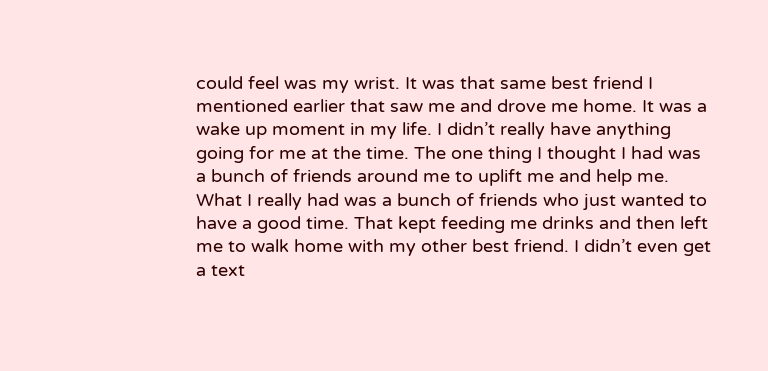could feel was my wrist. It was that same best friend I mentioned earlier that saw me and drove me home. It was a wake up moment in my life. I didn’t really have anything going for me at the time. The one thing I thought I had was a bunch of friends around me to uplift me and help me. What I really had was a bunch of friends who just wanted to have a good time. That kept feeding me drinks and then left me to walk home with my other best friend. I didn’t even get a text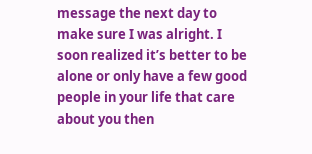message the next day to make sure I was alright. I soon realized it’s better to be alone or only have a few good people in your life that care about you then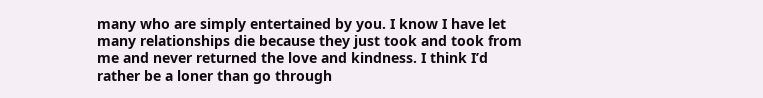many who are simply entertained by you. I know I have let many relationships die because they just took and took from me and never returned the love and kindness. I think I’d rather be a loner than go through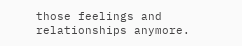those feelings and relationships anymore.